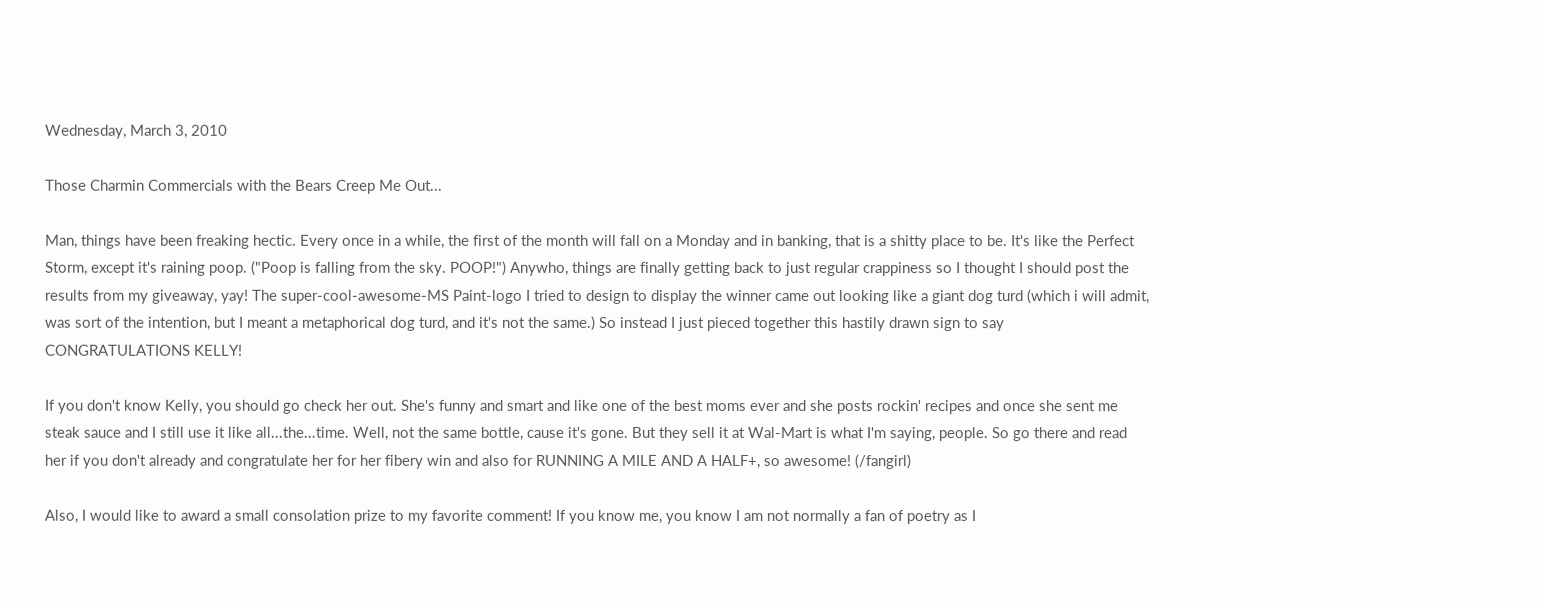Wednesday, March 3, 2010

Those Charmin Commercials with the Bears Creep Me Out...

Man, things have been freaking hectic. Every once in a while, the first of the month will fall on a Monday and in banking, that is a shitty place to be. It's like the Perfect Storm, except it's raining poop. ("Poop is falling from the sky. POOP!") Anywho, things are finally getting back to just regular crappiness so I thought I should post the results from my giveaway, yay! The super-cool-awesome-MS Paint-logo I tried to design to display the winner came out looking like a giant dog turd (which i will admit, was sort of the intention, but I meant a metaphorical dog turd, and it's not the same.) So instead I just pieced together this hastily drawn sign to say CONGRATULATIONS KELLY!

If you don't know Kelly, you should go check her out. She's funny and smart and like one of the best moms ever and she posts rockin' recipes and once she sent me steak sauce and I still use it like all...the...time. Well, not the same bottle, cause it's gone. But they sell it at Wal-Mart is what I'm saying, people. So go there and read her if you don't already and congratulate her for her fibery win and also for RUNNING A MILE AND A HALF+, so awesome! (/fangirl)

Also, I would like to award a small consolation prize to my favorite comment! If you know me, you know I am not normally a fan of poetry as I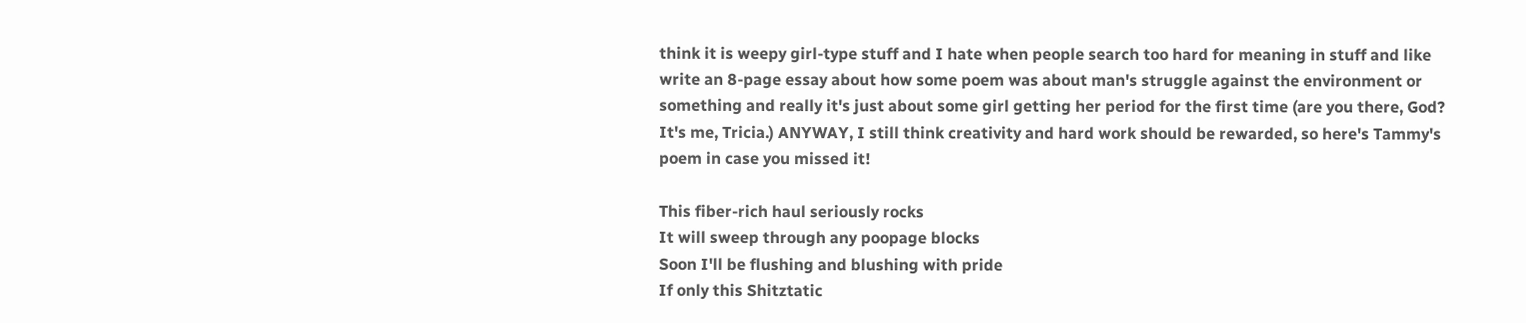think it is weepy girl-type stuff and I hate when people search too hard for meaning in stuff and like write an 8-page essay about how some poem was about man's struggle against the environment or something and really it's just about some girl getting her period for the first time (are you there, God? It's me, Tricia.) ANYWAY, I still think creativity and hard work should be rewarded, so here's Tammy's poem in case you missed it!

This fiber-rich haul seriously rocks
It will sweep through any poopage blocks
Soon I'll be flushing and blushing with pride
If only this Shitztatic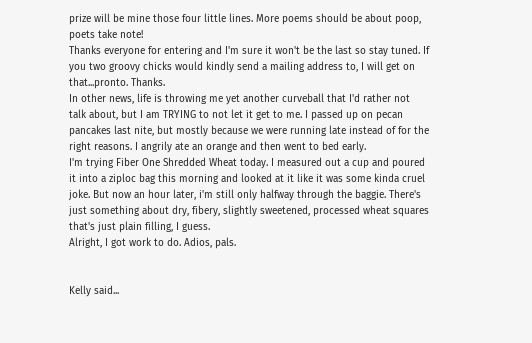prize will be mine those four little lines. More poems should be about poop, poets take note!
Thanks everyone for entering and I'm sure it won't be the last so stay tuned. If you two groovy chicks would kindly send a mailing address to, I will get on that...pronto. Thanks.
In other news, life is throwing me yet another curveball that I'd rather not talk about, but I am TRYING to not let it get to me. I passed up on pecan pancakes last nite, but mostly because we were running late instead of for the right reasons. I angrily ate an orange and then went to bed early.
I'm trying Fiber One Shredded Wheat today. I measured out a cup and poured it into a ziploc bag this morning and looked at it like it was some kinda cruel joke. But now an hour later, i'm still only halfway through the baggie. There's just something about dry, fibery, slightly sweetened, processed wheat squares that's just plain filling, I guess.
Alright, I got work to do. Adios, pals.


Kelly said...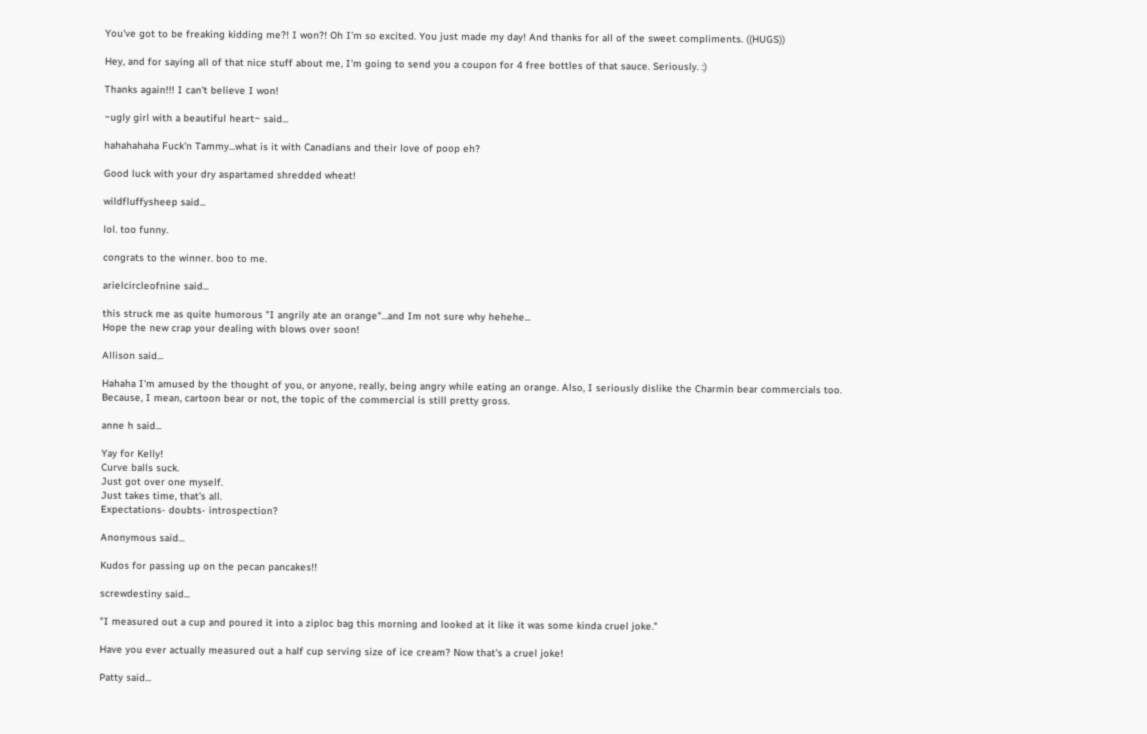You've got to be freaking kidding me?! I won?! Oh I'm so excited. You just made my day! And thanks for all of the sweet compliments. ((HUGS))

Hey, and for saying all of that nice stuff about me, I'm going to send you a coupon for 4 free bottles of that sauce. Seriously. :)

Thanks again!!! I can't believe I won!

~ugly girl with a beautiful heart~ said...

hahahahaha Fuck'n Tammy...what is it with Canadians and their love of poop eh?

Good luck with your dry aspartamed shredded wheat!

wildfluffysheep said...

lol. too funny.

congrats to the winner. boo to me.

arielcircleofnine said...

this struck me as quite humorous "I angrily ate an orange"...and Im not sure why hehehe...
Hope the new crap your dealing with blows over soon!

Allison said...

Hahaha I'm amused by the thought of you, or anyone, really, being angry while eating an orange. Also, I seriously dislike the Charmin bear commercials too. Because, I mean, cartoon bear or not, the topic of the commercial is still pretty gross.

anne h said...

Yay for Kelly!
Curve balls suck.
Just got over one myself.
Just takes time, that's all.
Expectations- doubts- introspection?

Anonymous said...

Kudos for passing up on the pecan pancakes!!

screwdestiny said...

"I measured out a cup and poured it into a ziploc bag this morning and looked at it like it was some kinda cruel joke."

Have you ever actually measured out a half cup serving size of ice cream? Now that's a cruel joke!

Patty said...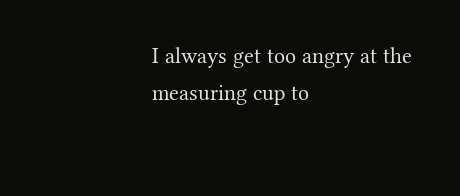I always get too angry at the measuring cup to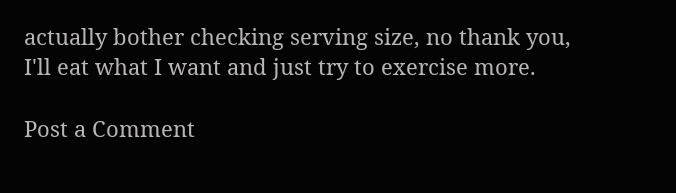actually bother checking serving size, no thank you, I'll eat what I want and just try to exercise more.

Post a Comment